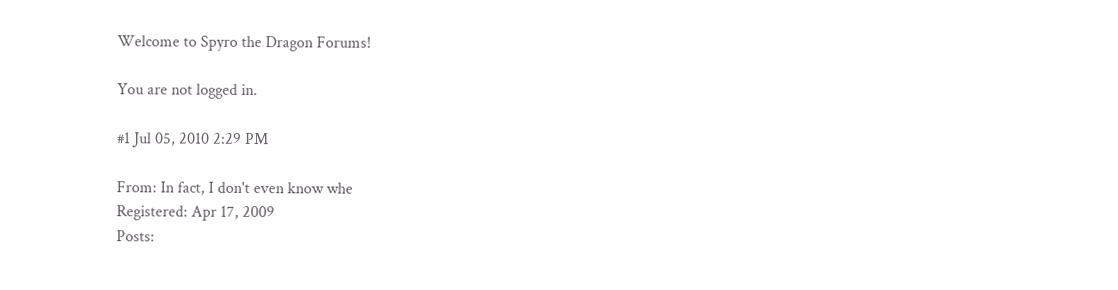Welcome to Spyro the Dragon Forums!

You are not logged in.

#1 Jul 05, 2010 2:29 PM

From: In fact, I don't even know whe
Registered: Apr 17, 2009
Posts: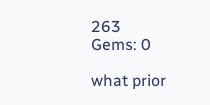263
Gems: 0

what prior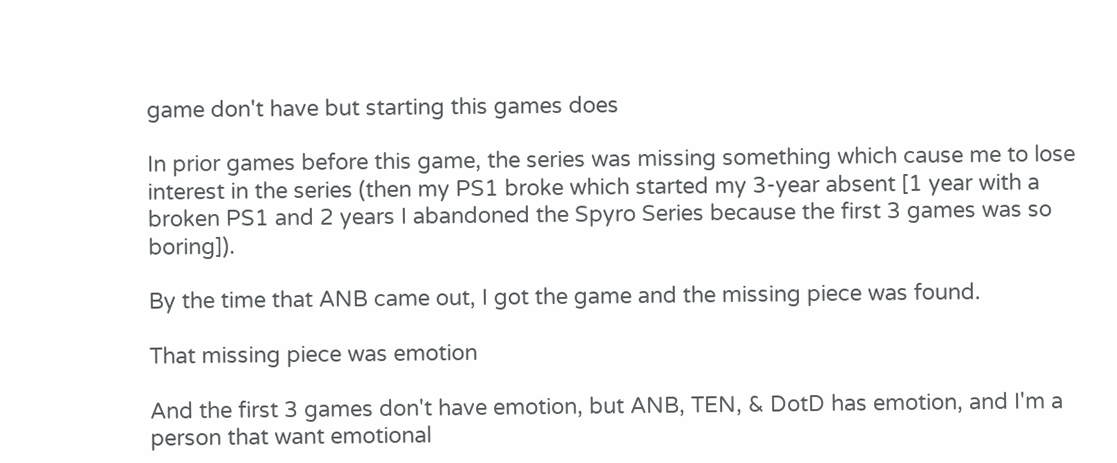game don't have but starting this games does

In prior games before this game, the series was missing something which cause me to lose interest in the series (then my PS1 broke which started my 3-year absent [1 year with a broken PS1 and 2 years I abandoned the Spyro Series because the first 3 games was so boring]).

By the time that ANB came out, I got the game and the missing piece was found.

That missing piece was emotion

And the first 3 games don't have emotion, but ANB, TEN, & DotD has emotion, and I'm a person that want emotional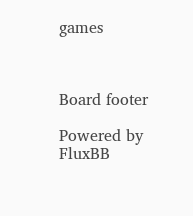games



Board footer

Powered by FluxBB